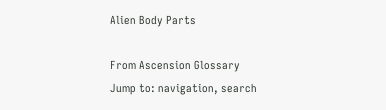Alien Body Parts

From Ascension Glossary
Jump to: navigation, search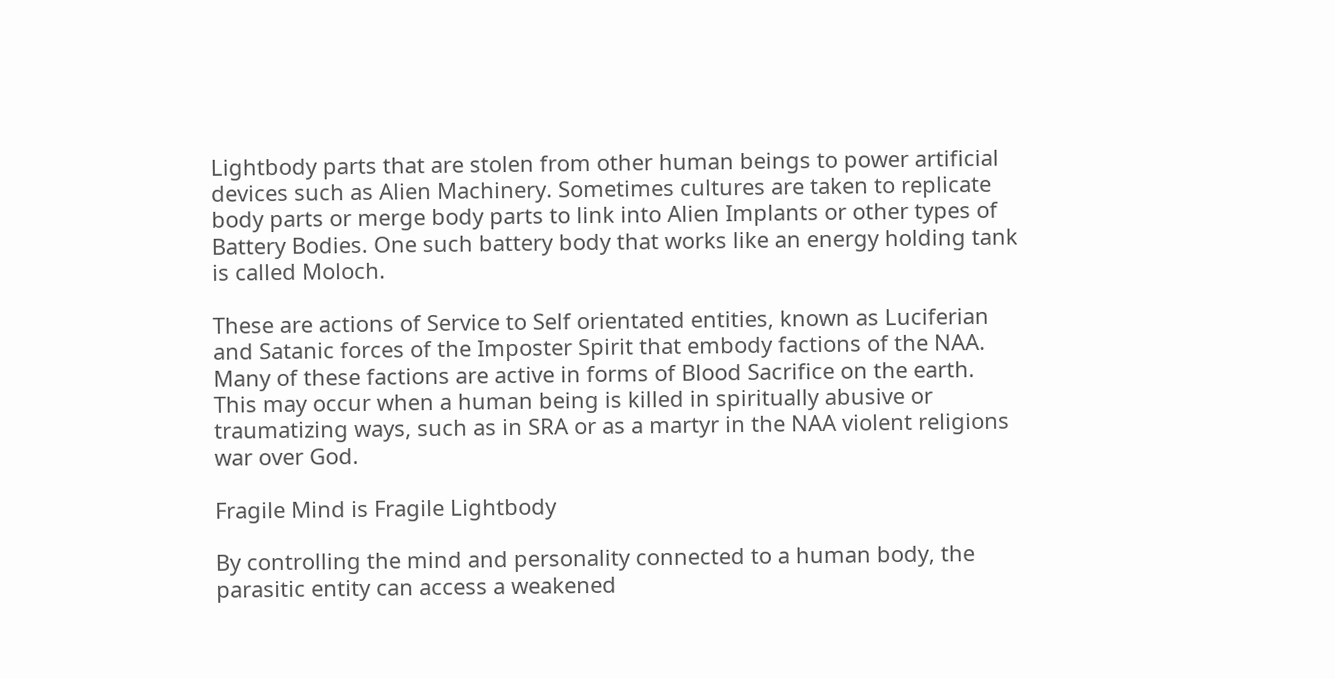Lightbody parts that are stolen from other human beings to power artificial devices such as Alien Machinery. Sometimes cultures are taken to replicate body parts or merge body parts to link into Alien Implants or other types of Battery Bodies. One such battery body that works like an energy holding tank is called Moloch.

These are actions of Service to Self orientated entities, known as Luciferian and Satanic forces of the Imposter Spirit that embody factions of the NAA. Many of these factions are active in forms of Blood Sacrifice on the earth. This may occur when a human being is killed in spiritually abusive or traumatizing ways, such as in SRA or as a martyr in the NAA violent religions war over God.

Fragile Mind is Fragile Lightbody

By controlling the mind and personality connected to a human body, the parasitic entity can access a weakened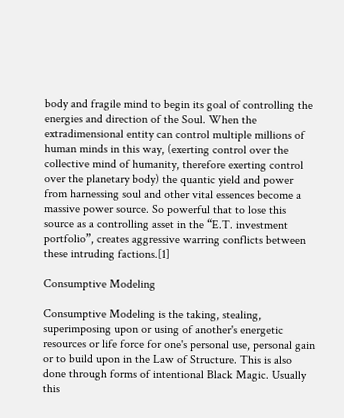body and fragile mind to begin its goal of controlling the energies and direction of the Soul. When the extradimensional entity can control multiple millions of human minds in this way, (exerting control over the collective mind of humanity, therefore exerting control over the planetary body) the quantic yield and power from harnessing soul and other vital essences become a massive power source. So powerful that to lose this source as a controlling asset in the “E.T. investment portfolio”, creates aggressive warring conflicts between these intruding factions.[1]

Consumptive Modeling

Consumptive Modeling is the taking, stealing, superimposing upon or using of another's energetic resources or life force for one's personal use, personal gain or to build upon in the Law of Structure. This is also done through forms of intentional Black Magic. Usually this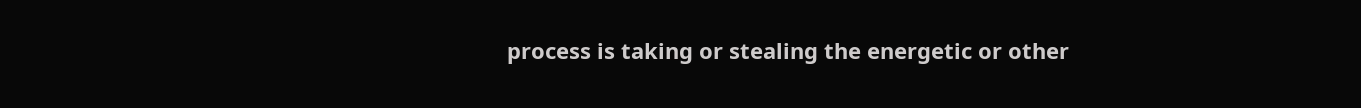process is taking or stealing the energetic or other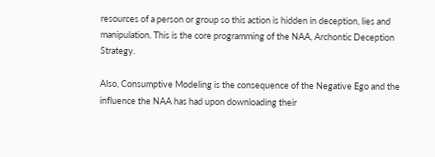resources of a person or group so this action is hidden in deception, lies and manipulation. This is the core programming of the NAA, Archontic Deception Strategy.

Also, Consumptive Modeling is the consequence of the Negative Ego and the influence the NAA has had upon downloading their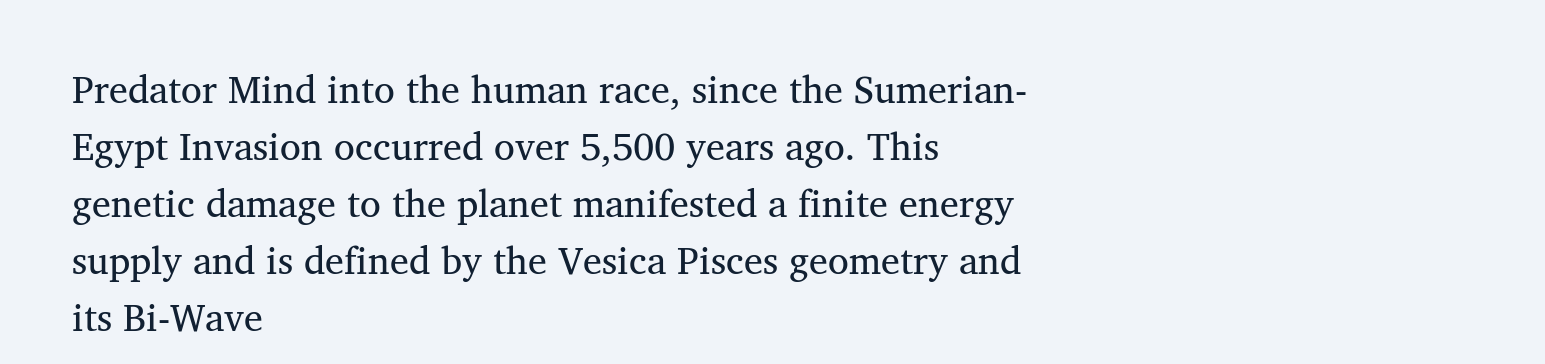Predator Mind into the human race, since the Sumerian-Egypt Invasion occurred over 5,500 years ago. This genetic damage to the planet manifested a finite energy supply and is defined by the Vesica Pisces geometry and its Bi-Wave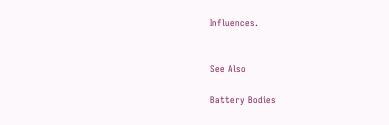Influences.


See Also

Battery Bodies